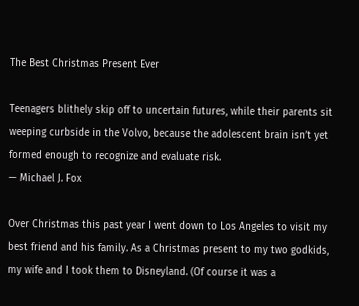The Best Christmas Present Ever

Teenagers blithely skip off to uncertain futures, while their parents sit weeping curbside in the Volvo, because the adolescent brain isn’t yet formed enough to recognize and evaluate risk.
— Michael J. Fox

Over Christmas this past year I went down to Los Angeles to visit my best friend and his family. As a Christmas present to my two godkids, my wife and I took them to Disneyland. (Of course it was a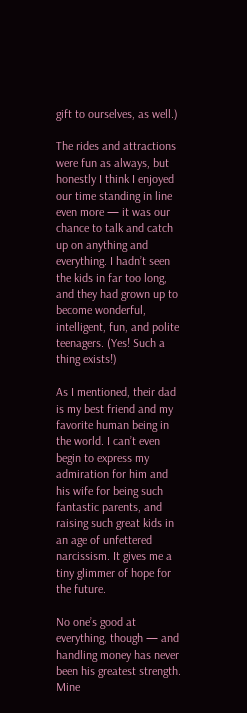gift to ourselves, as well.)

The rides and attractions were fun as always, but honestly I think I enjoyed our time standing in line even more — it was our chance to talk and catch up on anything and everything. I hadn’t seen the kids in far too long, and they had grown up to become wonderful, intelligent, fun, and polite teenagers. (Yes! Such a thing exists!)

As I mentioned, their dad is my best friend and my favorite human being in the world. I can’t even begin to express my admiration for him and his wife for being such fantastic parents, and raising such great kids in an age of unfettered narcissism. It gives me a tiny glimmer of hope for the future.

No one’s good at everything, though — and handling money has never been his greatest strength. Mine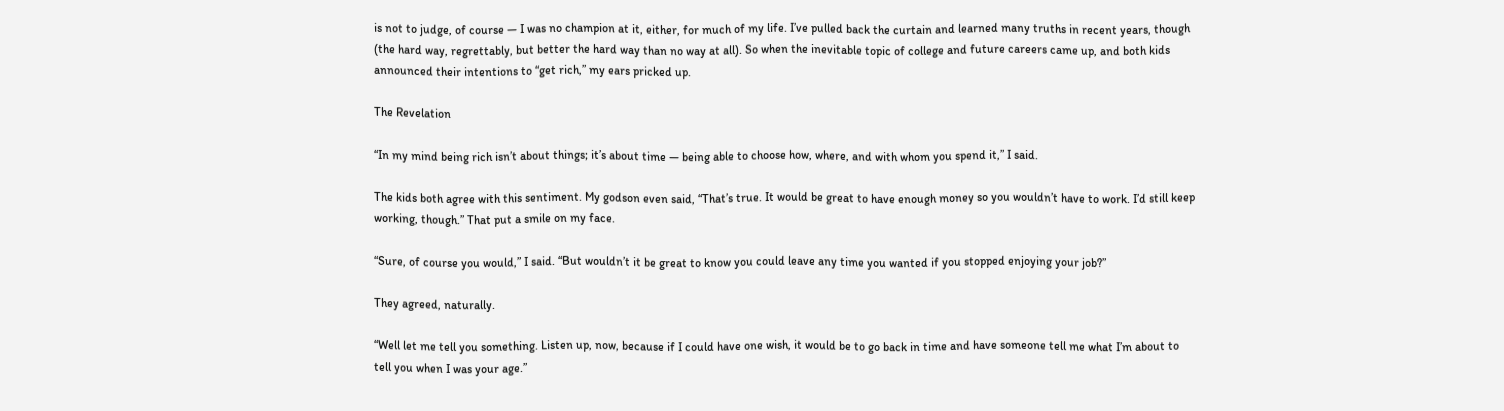is not to judge, of course — I was no champion at it, either, for much of my life. I’ve pulled back the curtain and learned many truths in recent years, though (the hard way, regrettably, but better the hard way than no way at all). So when the inevitable topic of college and future careers came up, and both kids announced their intentions to “get rich,” my ears pricked up.

The Revelation

“In my mind being rich isn’t about things; it’s about time — being able to choose how, where, and with whom you spend it,” I said.

The kids both agree with this sentiment. My godson even said, “That’s true. It would be great to have enough money so you wouldn’t have to work. I’d still keep working, though.” That put a smile on my face.

“Sure, of course you would,” I said. “But wouldn’t it be great to know you could leave any time you wanted if you stopped enjoying your job?”

They agreed, naturally.

“Well let me tell you something. Listen up, now, because if I could have one wish, it would be to go back in time and have someone tell me what I’m about to tell you when I was your age.”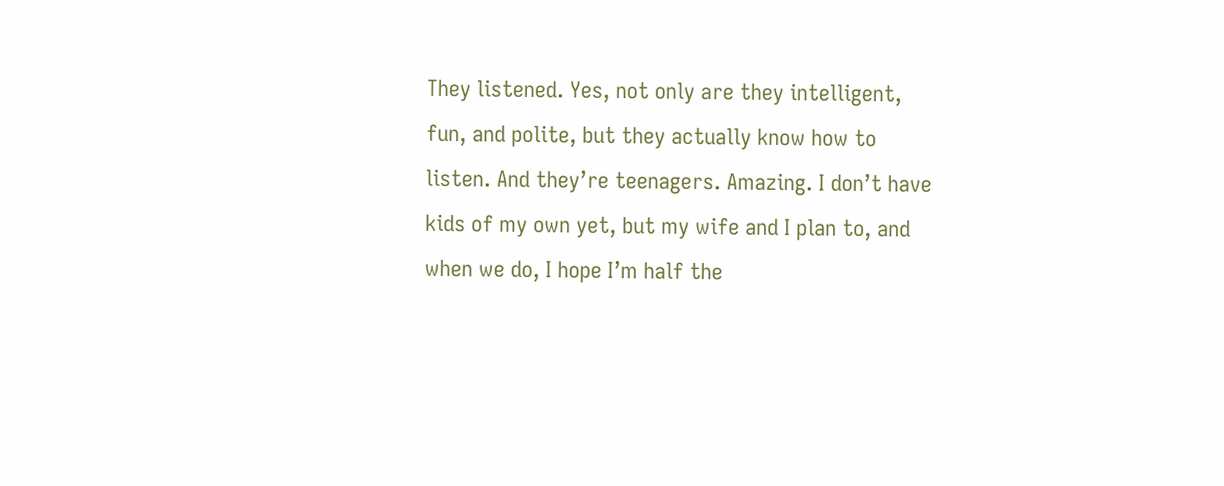They listened. Yes, not only are they intelligent, fun, and polite, but they actually know how to listen. And they’re teenagers. Amazing. I don’t have kids of my own yet, but my wife and I plan to, and when we do, I hope I’m half the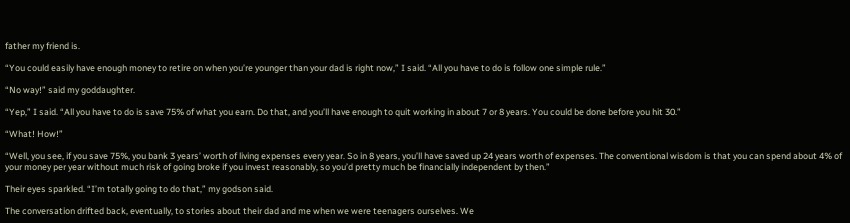father my friend is.

“You could easily have enough money to retire on when you’re younger than your dad is right now,” I said. “All you have to do is follow one simple rule.”

“No way!” said my goddaughter.

“Yep,” I said. “All you have to do is save 75% of what you earn. Do that, and you’ll have enough to quit working in about 7 or 8 years. You could be done before you hit 30.”

“What! How!”

“Well, you see, if you save 75%, you bank 3 years’ worth of living expenses every year. So in 8 years, you’ll have saved up 24 years worth of expenses. The conventional wisdom is that you can spend about 4% of your money per year without much risk of going broke if you invest reasonably, so you’d pretty much be financially independent by then.”

Their eyes sparkled. “I’m totally going to do that,” my godson said.

The conversation drifted back, eventually, to stories about their dad and me when we were teenagers ourselves. We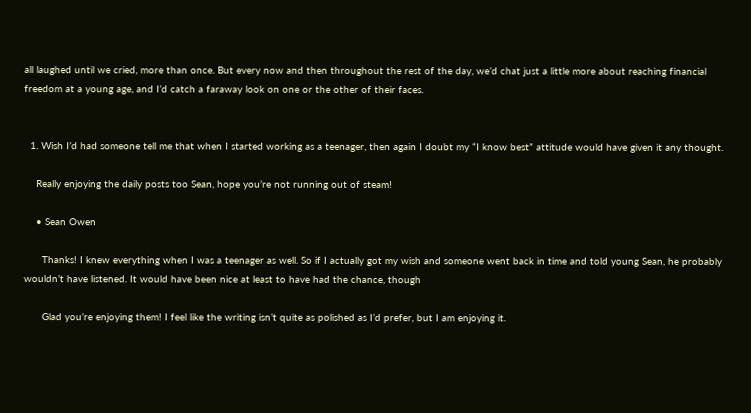all laughed until we cried, more than once. But every now and then throughout the rest of the day, we’d chat just a little more about reaching financial freedom at a young age, and I’d catch a faraway look on one or the other of their faces.


  1. Wish I’d had someone tell me that when I started working as a teenager, then again I doubt my “I know best” attitude would have given it any thought.

    Really enjoying the daily posts too Sean, hope you’re not running out of steam!

    • Sean Owen

      Thanks! I knew everything when I was a teenager as well. So if I actually got my wish and someone went back in time and told young Sean, he probably wouldn’t have listened. It would have been nice at least to have had the chance, though

      Glad you’re enjoying them! I feel like the writing isn’t quite as polished as I’d prefer, but I am enjoying it.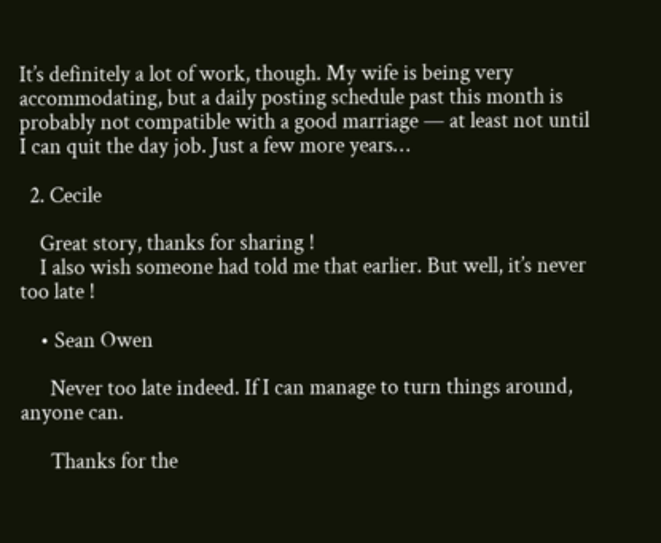It’s definitely a lot of work, though. My wife is being very accommodating, but a daily posting schedule past this month is probably not compatible with a good marriage — at least not until I can quit the day job. Just a few more years…

  2. Cecile

    Great story, thanks for sharing !
    I also wish someone had told me that earlier. But well, it’s never too late !

    • Sean Owen

      Never too late indeed. If I can manage to turn things around, anyone can.

      Thanks for the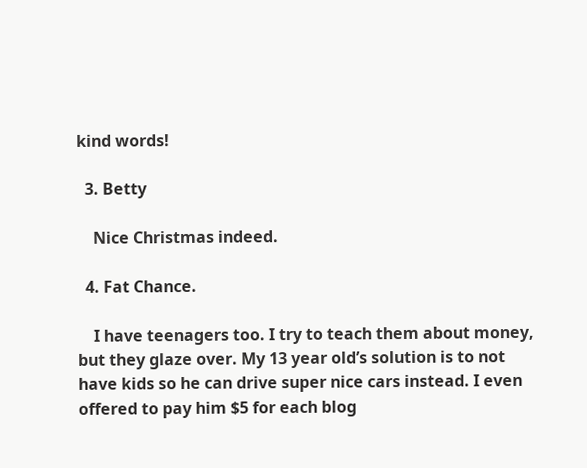kind words!

  3. Betty

    Nice Christmas indeed.

  4. Fat Chance.

    I have teenagers too. I try to teach them about money, but they glaze over. My 13 year old’s solution is to not have kids so he can drive super nice cars instead. I even offered to pay him $5 for each blog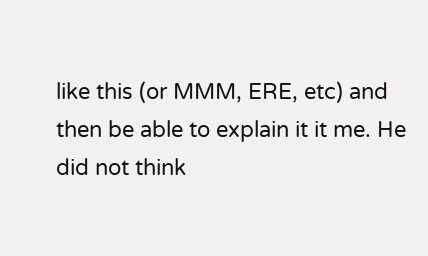like this (or MMM, ERE, etc) and then be able to explain it it me. He did not think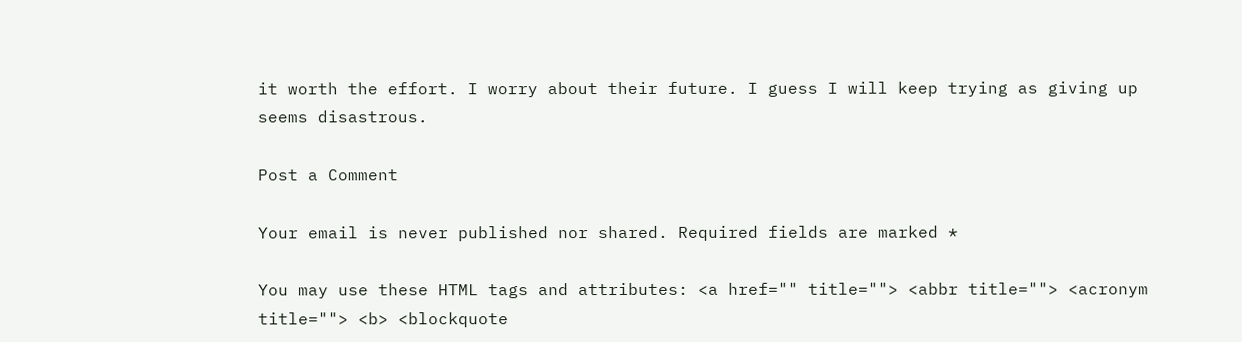it worth the effort. I worry about their future. I guess I will keep trying as giving up seems disastrous.

Post a Comment

Your email is never published nor shared. Required fields are marked *

You may use these HTML tags and attributes: <a href="" title=""> <abbr title=""> <acronym title=""> <b> <blockquote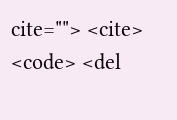cite=""> <cite> <code> <del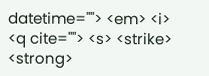datetime=""> <em> <i> <q cite=""> <s> <strike> <strong>